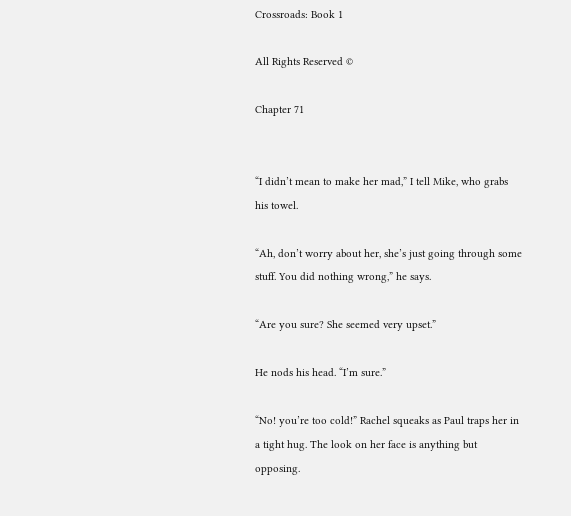Crossroads: Book 1

All Rights Reserved ©

Chapter 71


“I didn’t mean to make her mad,” I tell Mike, who grabs his towel.

“Ah, don’t worry about her, she’s just going through some stuff. You did nothing wrong,” he says.

“Are you sure? She seemed very upset.”

He nods his head. “I’m sure.”

“No! you’re too cold!” Rachel squeaks as Paul traps her in a tight hug. The look on her face is anything but opposing.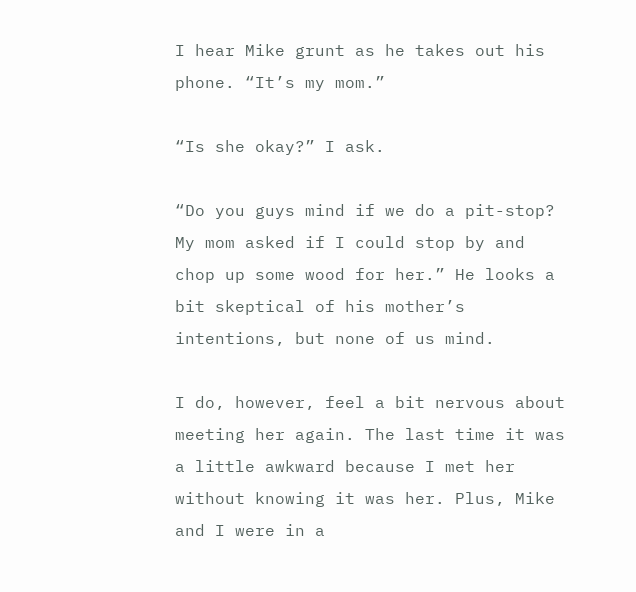I hear Mike grunt as he takes out his phone. “It’s my mom.”

“Is she okay?” I ask.

“Do you guys mind if we do a pit-stop? My mom asked if I could stop by and chop up some wood for her.” He looks a bit skeptical of his mother’s intentions, but none of us mind.

I do, however, feel a bit nervous about meeting her again. The last time it was a little awkward because I met her without knowing it was her. Plus, Mike and I were in a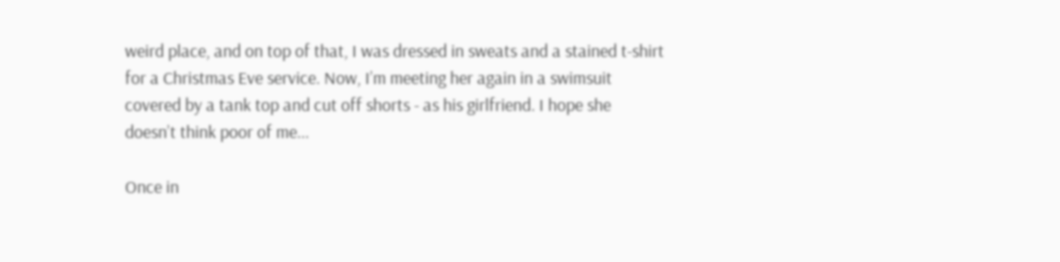weird place, and on top of that, I was dressed in sweats and a stained t-shirt for a Christmas Eve service. Now, I’m meeting her again in a swimsuit covered by a tank top and cut off shorts - as his girlfriend. I hope she doesn’t think poor of me...

Once in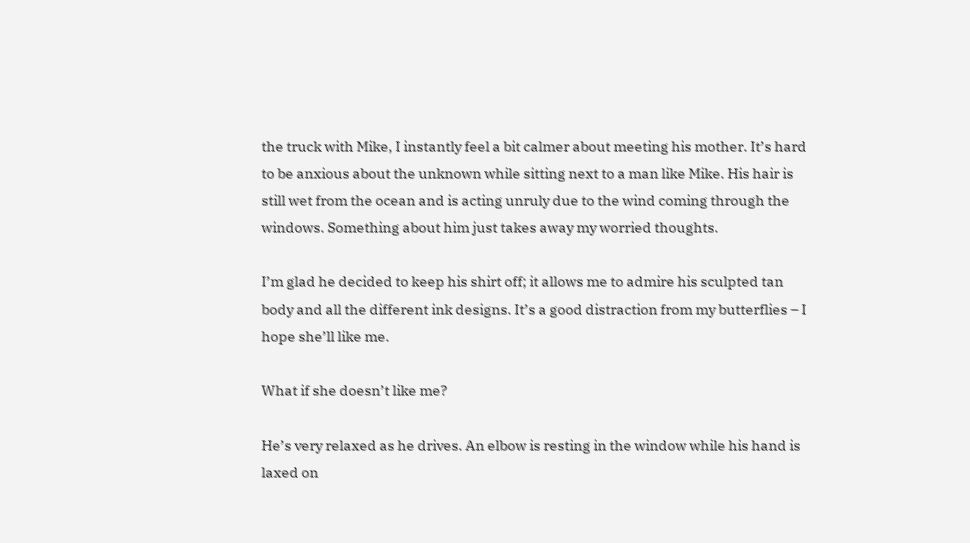the truck with Mike, I instantly feel a bit calmer about meeting his mother. It’s hard to be anxious about the unknown while sitting next to a man like Mike. His hair is still wet from the ocean and is acting unruly due to the wind coming through the windows. Something about him just takes away my worried thoughts.

I’m glad he decided to keep his shirt off; it allows me to admire his sculpted tan body and all the different ink designs. It’s a good distraction from my butterflies – I hope she’ll like me.

What if she doesn’t like me?

He’s very relaxed as he drives. An elbow is resting in the window while his hand is laxed on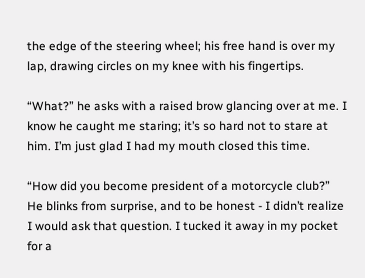the edge of the steering wheel; his free hand is over my lap, drawing circles on my knee with his fingertips.

“What?” he asks with a raised brow glancing over at me. I know he caught me staring; it’s so hard not to stare at him. I’m just glad I had my mouth closed this time.

“How did you become president of a motorcycle club?” He blinks from surprise, and to be honest - I didn’t realize I would ask that question. I tucked it away in my pocket for a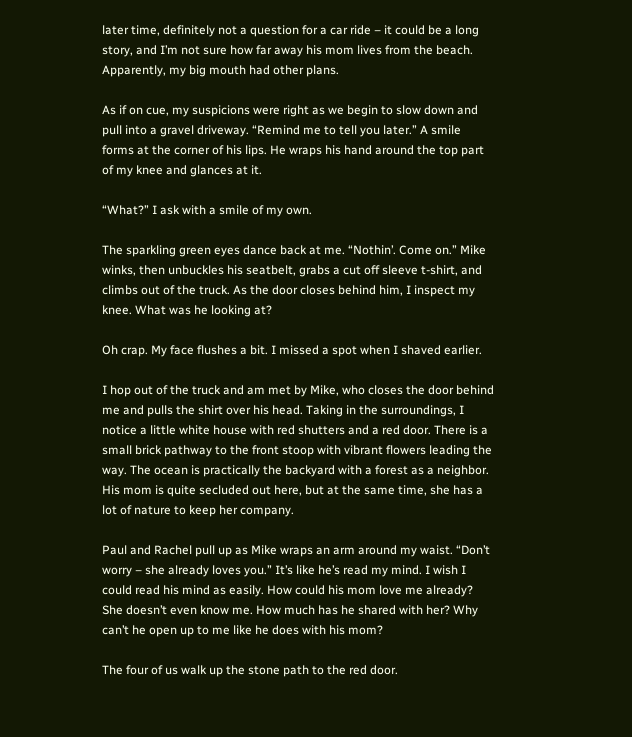later time, definitely not a question for a car ride – it could be a long story, and I’m not sure how far away his mom lives from the beach. Apparently, my big mouth had other plans.

As if on cue, my suspicions were right as we begin to slow down and pull into a gravel driveway. “Remind me to tell you later.” A smile forms at the corner of his lips. He wraps his hand around the top part of my knee and glances at it.

“What?” I ask with a smile of my own.

The sparkling green eyes dance back at me. “Nothin’. Come on.” Mike winks, then unbuckles his seatbelt, grabs a cut off sleeve t-shirt, and climbs out of the truck. As the door closes behind him, I inspect my knee. What was he looking at?

Oh crap. My face flushes a bit. I missed a spot when I shaved earlier.

I hop out of the truck and am met by Mike, who closes the door behind me and pulls the shirt over his head. Taking in the surroundings, I notice a little white house with red shutters and a red door. There is a small brick pathway to the front stoop with vibrant flowers leading the way. The ocean is practically the backyard with a forest as a neighbor. His mom is quite secluded out here, but at the same time, she has a lot of nature to keep her company.

Paul and Rachel pull up as Mike wraps an arm around my waist. “Don’t worry – she already loves you.” It’s like he’s read my mind. I wish I could read his mind as easily. How could his mom love me already? She doesn’t even know me. How much has he shared with her? Why can’t he open up to me like he does with his mom?

The four of us walk up the stone path to the red door.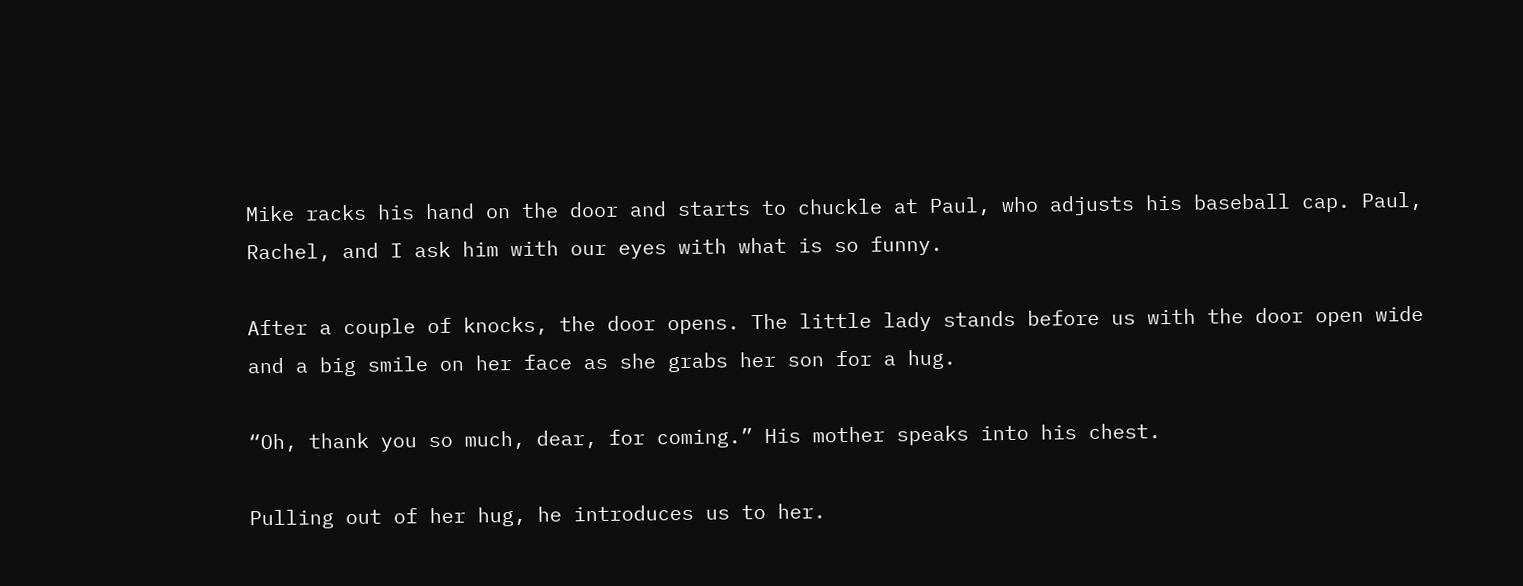Mike racks his hand on the door and starts to chuckle at Paul, who adjusts his baseball cap. Paul, Rachel, and I ask him with our eyes with what is so funny.

After a couple of knocks, the door opens. The little lady stands before us with the door open wide and a big smile on her face as she grabs her son for a hug.

“Oh, thank you so much, dear, for coming.” His mother speaks into his chest.

Pulling out of her hug, he introduces us to her.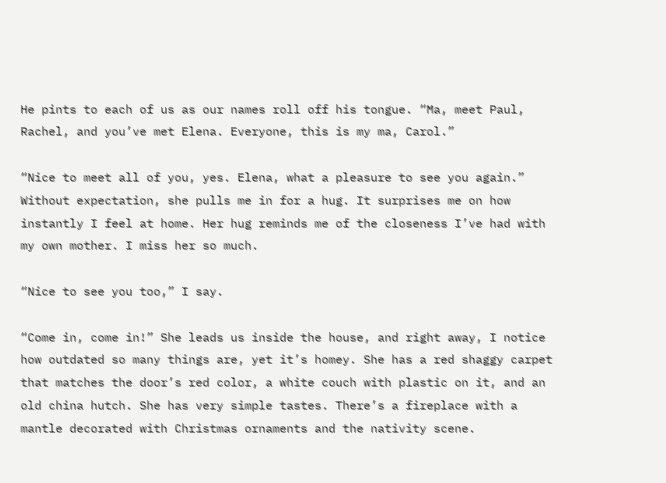He pints to each of us as our names roll off his tongue. “Ma, meet Paul, Rachel, and you’ve met Elena. Everyone, this is my ma, Carol.”

“Nice to meet all of you, yes. Elena, what a pleasure to see you again.” Without expectation, she pulls me in for a hug. It surprises me on how instantly I feel at home. Her hug reminds me of the closeness I’ve had with my own mother. I miss her so much.

“Nice to see you too,” I say.

“Come in, come in!” She leads us inside the house, and right away, I notice how outdated so many things are, yet it’s homey. She has a red shaggy carpet that matches the door’s red color, a white couch with plastic on it, and an old china hutch. She has very simple tastes. There’s a fireplace with a mantle decorated with Christmas ornaments and the nativity scene.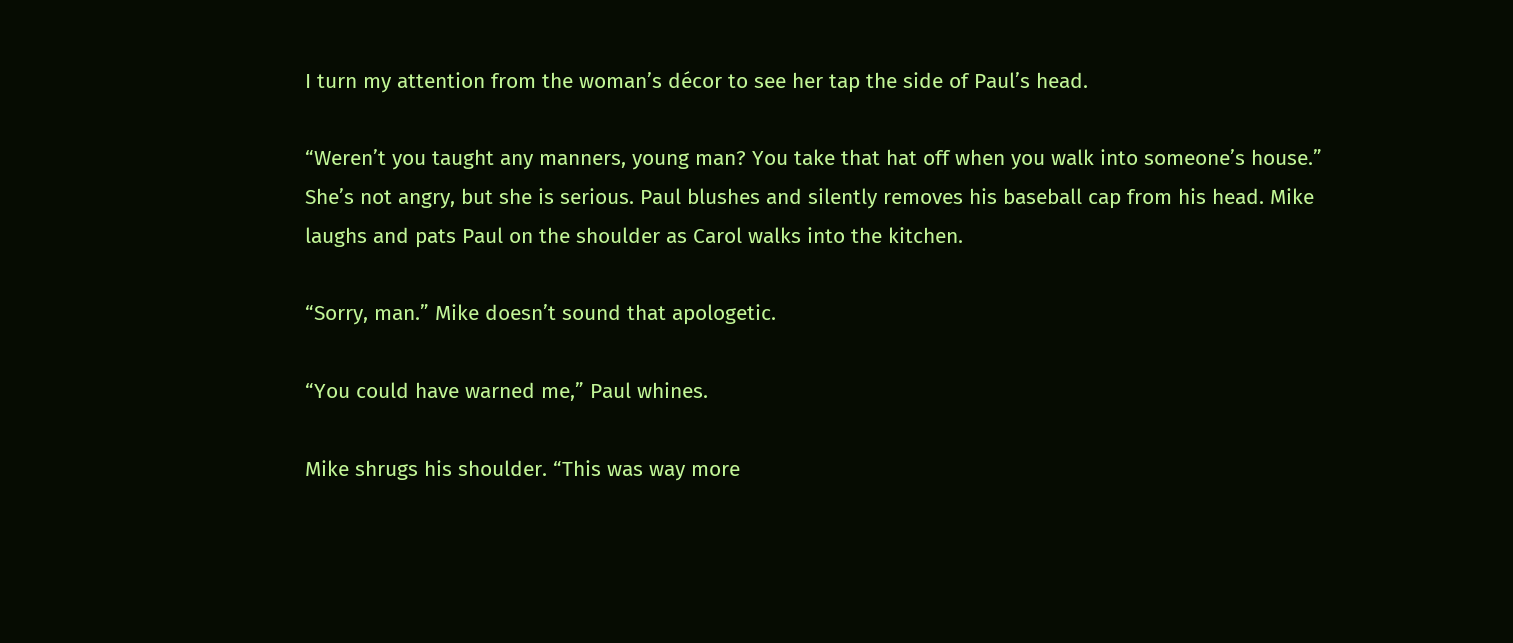I turn my attention from the woman’s décor to see her tap the side of Paul’s head.

“Weren’t you taught any manners, young man? You take that hat off when you walk into someone’s house.” She’s not angry, but she is serious. Paul blushes and silently removes his baseball cap from his head. Mike laughs and pats Paul on the shoulder as Carol walks into the kitchen.

“Sorry, man.” Mike doesn’t sound that apologetic.

“You could have warned me,” Paul whines.

Mike shrugs his shoulder. “This was way more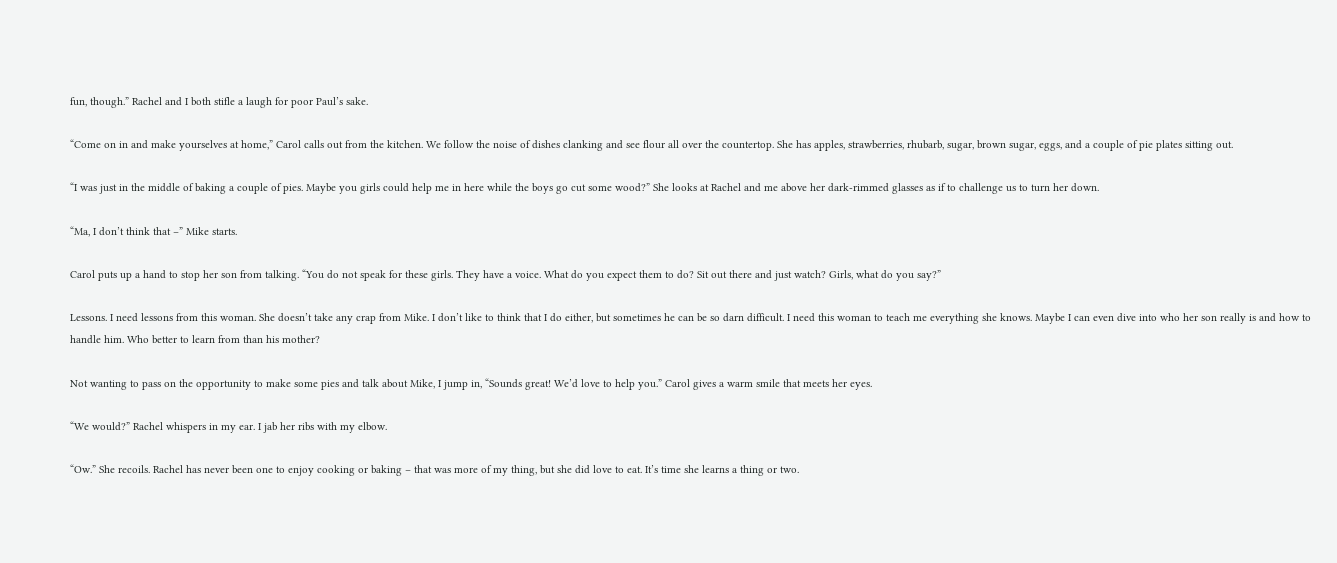fun, though.” Rachel and I both stifle a laugh for poor Paul’s sake.

“Come on in and make yourselves at home,” Carol calls out from the kitchen. We follow the noise of dishes clanking and see flour all over the countertop. She has apples, strawberries, rhubarb, sugar, brown sugar, eggs, and a couple of pie plates sitting out.

“I was just in the middle of baking a couple of pies. Maybe you girls could help me in here while the boys go cut some wood?” She looks at Rachel and me above her dark-rimmed glasses as if to challenge us to turn her down.

“Ma, I don’t think that –” Mike starts.

Carol puts up a hand to stop her son from talking. “You do not speak for these girls. They have a voice. What do you expect them to do? Sit out there and just watch? Girls, what do you say?”

Lessons. I need lessons from this woman. She doesn’t take any crap from Mike. I don’t like to think that I do either, but sometimes he can be so darn difficult. I need this woman to teach me everything she knows. Maybe I can even dive into who her son really is and how to handle him. Who better to learn from than his mother?

Not wanting to pass on the opportunity to make some pies and talk about Mike, I jump in, “Sounds great! We’d love to help you.” Carol gives a warm smile that meets her eyes.

“We would?” Rachel whispers in my ear. I jab her ribs with my elbow.

“Ow.” She recoils. Rachel has never been one to enjoy cooking or baking – that was more of my thing, but she did love to eat. It’s time she learns a thing or two.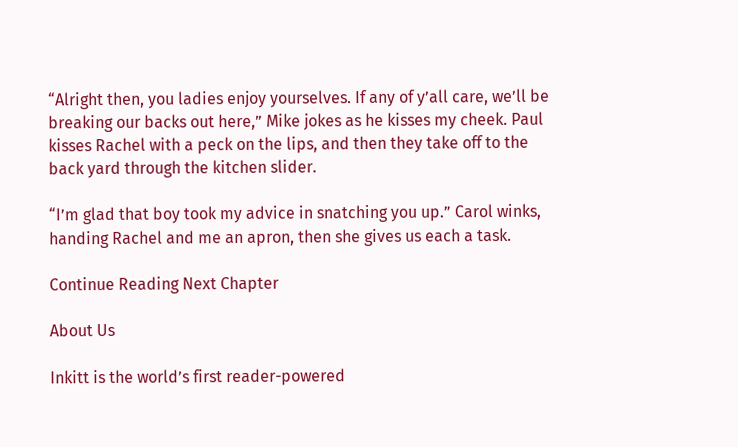“Alright then, you ladies enjoy yourselves. If any of y’all care, we’ll be breaking our backs out here,” Mike jokes as he kisses my cheek. Paul kisses Rachel with a peck on the lips, and then they take off to the back yard through the kitchen slider.

“I’m glad that boy took my advice in snatching you up.” Carol winks, handing Rachel and me an apron, then she gives us each a task.

Continue Reading Next Chapter

About Us

Inkitt is the world’s first reader-powered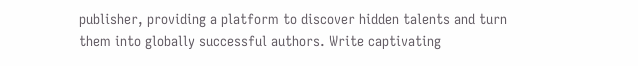publisher, providing a platform to discover hidden talents and turn them into globally successful authors. Write captivating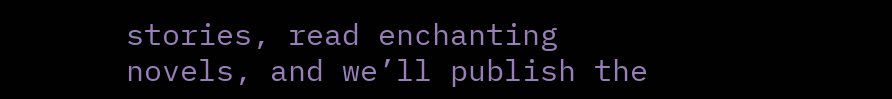stories, read enchanting novels, and we’ll publish the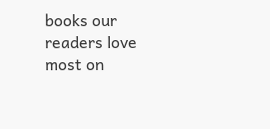books our readers love most on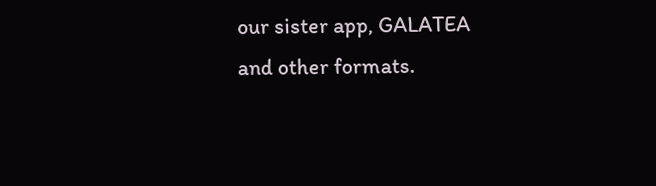our sister app, GALATEA and other formats.